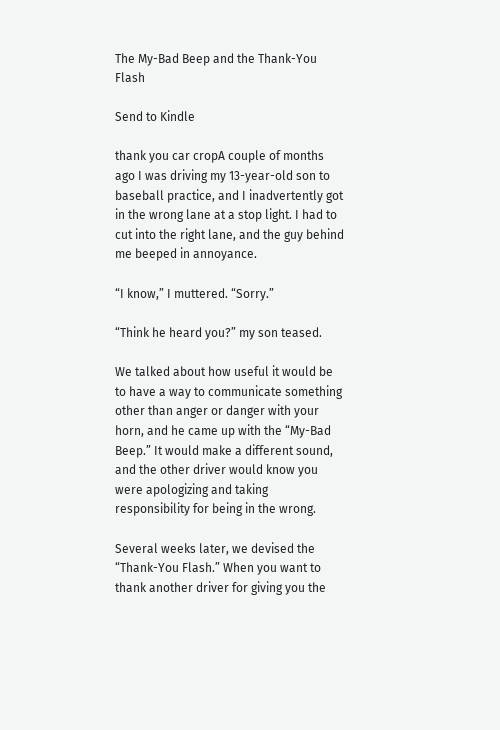The My-Bad Beep and the Thank-You Flash

Send to Kindle

thank you car cropA couple of months ago I was driving my 13-year-old son to baseball practice, and I inadvertently got in the wrong lane at a stop light. I had to cut into the right lane, and the guy behind me beeped in annoyance.

“I know,” I muttered. “Sorry.”

“Think he heard you?” my son teased.

We talked about how useful it would be to have a way to communicate something other than anger or danger with your horn, and he came up with the “My-Bad Beep.” It would make a different sound, and the other driver would know you were apologizing and taking responsibility for being in the wrong.

Several weeks later, we devised the “Thank-You Flash.” When you want to thank another driver for giving you the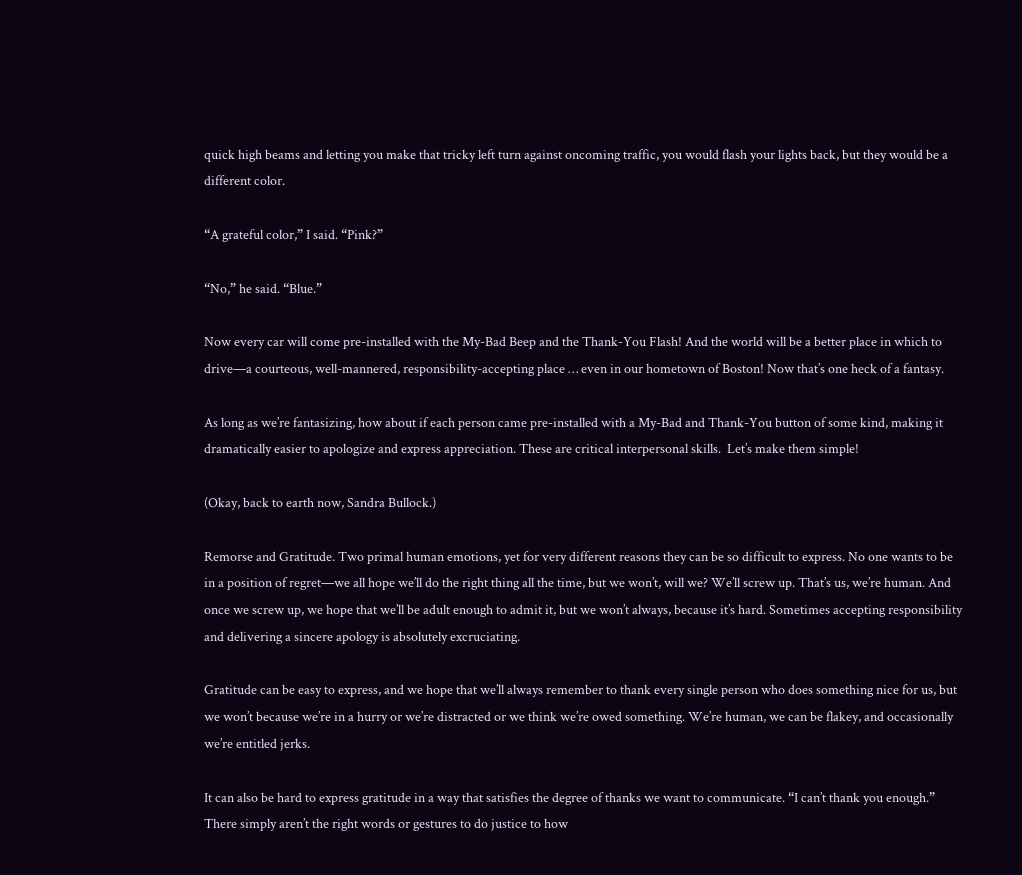quick high beams and letting you make that tricky left turn against oncoming traffic, you would flash your lights back, but they would be a different color.

“A grateful color,” I said. “Pink?”

“No,” he said. “Blue.”

Now every car will come pre-installed with the My-Bad Beep and the Thank-You Flash! And the world will be a better place in which to drive—a courteous, well-mannered, responsibility-accepting place … even in our hometown of Boston! Now that’s one heck of a fantasy.

As long as we’re fantasizing, how about if each person came pre-installed with a My-Bad and Thank-You button of some kind, making it dramatically easier to apologize and express appreciation. These are critical interpersonal skills.  Let’s make them simple!

(Okay, back to earth now, Sandra Bullock.)

Remorse and Gratitude. Two primal human emotions, yet for very different reasons they can be so difficult to express. No one wants to be in a position of regret—we all hope we’ll do the right thing all the time, but we won’t, will we? We’ll screw up. That’s us, we’re human. And once we screw up, we hope that we’ll be adult enough to admit it, but we won’t always, because it’s hard. Sometimes accepting responsibility and delivering a sincere apology is absolutely excruciating.

Gratitude can be easy to express, and we hope that we’ll always remember to thank every single person who does something nice for us, but we won’t because we’re in a hurry or we’re distracted or we think we’re owed something. We’re human, we can be flakey, and occasionally we’re entitled jerks.

It can also be hard to express gratitude in a way that satisfies the degree of thanks we want to communicate. “I can’t thank you enough.” There simply aren’t the right words or gestures to do justice to how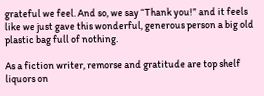grateful we feel. And so, we say “Thank you!” and it feels like we just gave this wonderful, generous person a big old plastic bag full of nothing.

As a fiction writer, remorse and gratitude are top shelf liquors on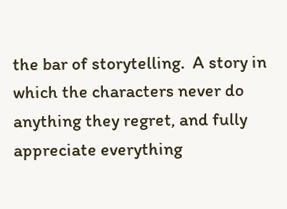the bar of storytelling.  A story in which the characters never do anything they regret, and fully appreciate everything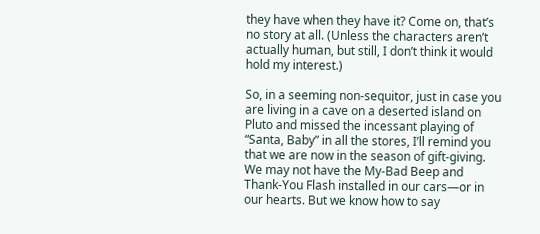they have when they have it? Come on, that’s no story at all. (Unless the characters aren’t actually human, but still, I don’t think it would hold my interest.)

So, in a seeming non-sequitor, just in case you are living in a cave on a deserted island on Pluto and missed the incessant playing of  “Santa, Baby” in all the stores, I’ll remind you that we are now in the season of gift-giving. We may not have the My-Bad Beep and Thank-You Flash installed in our cars—or in our hearts. But we know how to say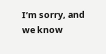I’m sorry, and we know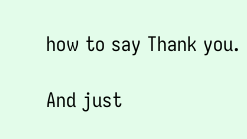how to say Thank you.

And just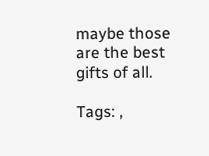maybe those are the best gifts of all.

Tags: ,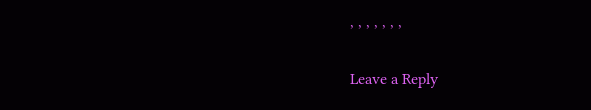, , , , , , ,

Leave a Reply